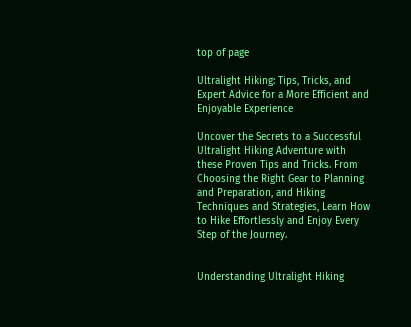top of page

Ultralight Hiking: Tips, Tricks, and Expert Advice for a More Efficient and Enjoyable Experience

Uncover the Secrets to a Successful Ultralight Hiking Adventure with these Proven Tips and Tricks. From Choosing the Right Gear to Planning and Preparation, and Hiking Techniques and Strategies, Learn How to Hike Effortlessly and Enjoy Every Step of the Journey.


Understanding Ultralight Hiking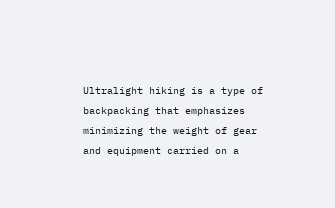Ultralight hiking is a type of backpacking that emphasizes minimizing the weight of gear and equipment carried on a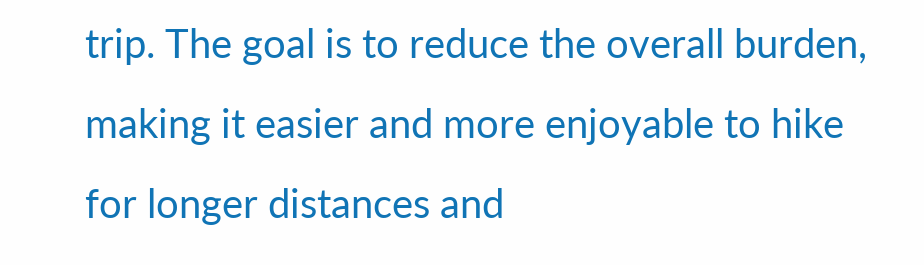trip. The goal is to reduce the overall burden, making it easier and more enjoyable to hike for longer distances and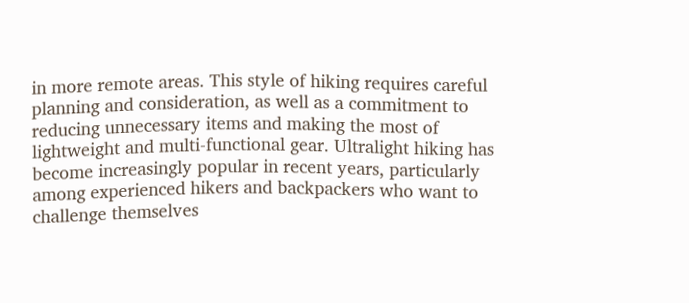in more remote areas. This style of hiking requires careful planning and consideration, as well as a commitment to reducing unnecessary items and making the most of lightweight and multi-functional gear. Ultralight hiking has become increasingly popular in recent years, particularly among experienced hikers and backpackers who want to challenge themselves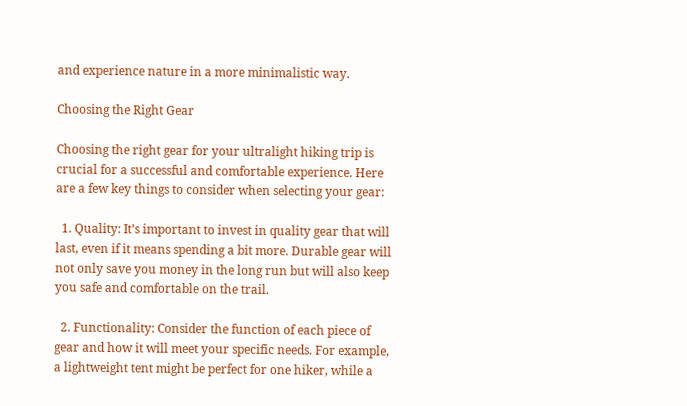and experience nature in a more minimalistic way.

Choosing the Right Gear

Choosing the right gear for your ultralight hiking trip is crucial for a successful and comfortable experience. Here are a few key things to consider when selecting your gear:

  1. Quality: It’s important to invest in quality gear that will last, even if it means spending a bit more. Durable gear will not only save you money in the long run but will also keep you safe and comfortable on the trail.

  2. Functionality: Consider the function of each piece of gear and how it will meet your specific needs. For example, a lightweight tent might be perfect for one hiker, while a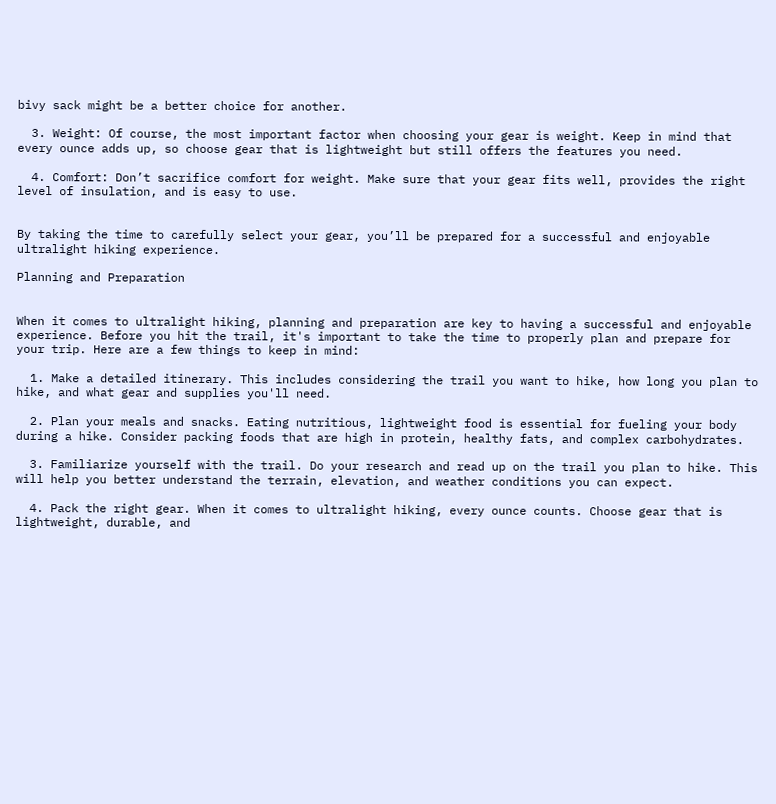bivy sack might be a better choice for another.

  3. Weight: Of course, the most important factor when choosing your gear is weight. Keep in mind that every ounce adds up, so choose gear that is lightweight but still offers the features you need.

  4. Comfort: Don’t sacrifice comfort for weight. Make sure that your gear fits well, provides the right level of insulation, and is easy to use.


By taking the time to carefully select your gear, you’ll be prepared for a successful and enjoyable ultralight hiking experience.

Planning and Preparation


When it comes to ultralight hiking, planning and preparation are key to having a successful and enjoyable experience. Before you hit the trail, it's important to take the time to properly plan and prepare for your trip. Here are a few things to keep in mind:

  1. Make a detailed itinerary. This includes considering the trail you want to hike, how long you plan to hike, and what gear and supplies you'll need.

  2. Plan your meals and snacks. Eating nutritious, lightweight food is essential for fueling your body during a hike. Consider packing foods that are high in protein, healthy fats, and complex carbohydrates.

  3. Familiarize yourself with the trail. Do your research and read up on the trail you plan to hike. This will help you better understand the terrain, elevation, and weather conditions you can expect.

  4. Pack the right gear. When it comes to ultralight hiking, every ounce counts. Choose gear that is lightweight, durable, and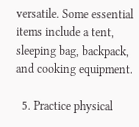versatile. Some essential items include a tent, sleeping bag, backpack, and cooking equipment.

  5. Practice physical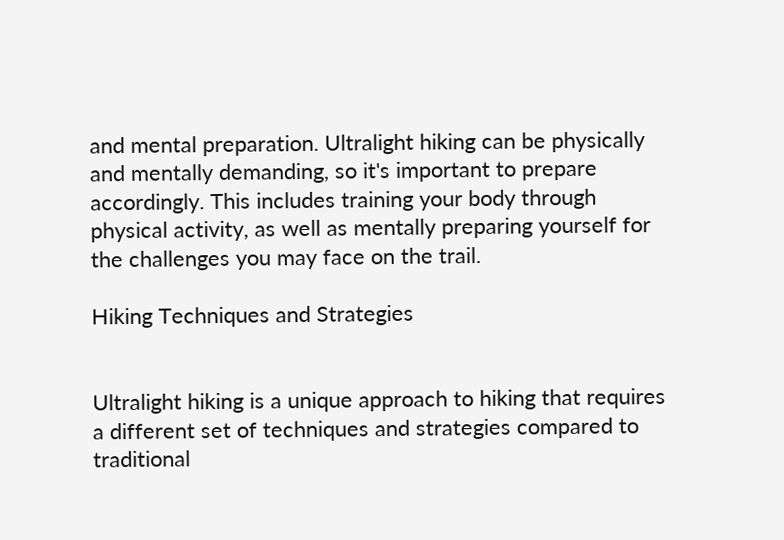and mental preparation. Ultralight hiking can be physically and mentally demanding, so it's important to prepare accordingly. This includes training your body through physical activity, as well as mentally preparing yourself for the challenges you may face on the trail.

Hiking Techniques and Strategies


Ultralight hiking is a unique approach to hiking that requires a different set of techniques and strategies compared to traditional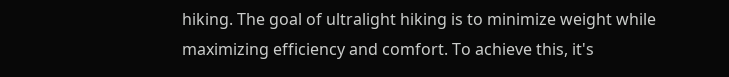hiking. The goal of ultralight hiking is to minimize weight while maximizing efficiency and comfort. To achieve this, it's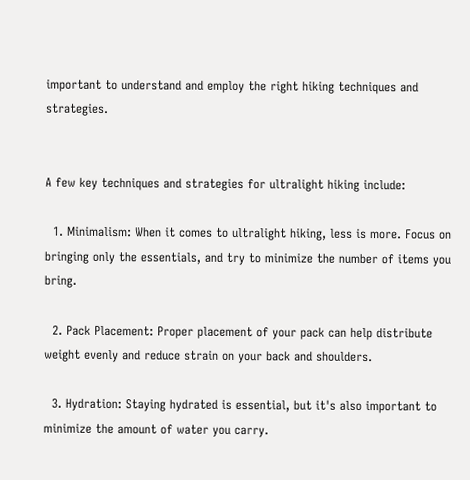important to understand and employ the right hiking techniques and strategies.


A few key techniques and strategies for ultralight hiking include:

  1. Minimalism: When it comes to ultralight hiking, less is more. Focus on bringing only the essentials, and try to minimize the number of items you bring.

  2. Pack Placement: Proper placement of your pack can help distribute weight evenly and reduce strain on your back and shoulders.

  3. Hydration: Staying hydrated is essential, but it's also important to minimize the amount of water you carry.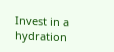Invest in a hydration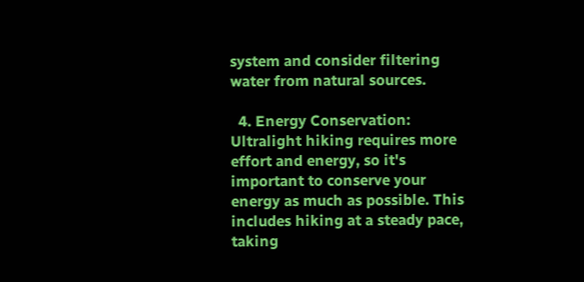system and consider filtering water from natural sources.

  4. Energy Conservation: Ultralight hiking requires more effort and energy, so it's important to conserve your energy as much as possible. This includes hiking at a steady pace, taking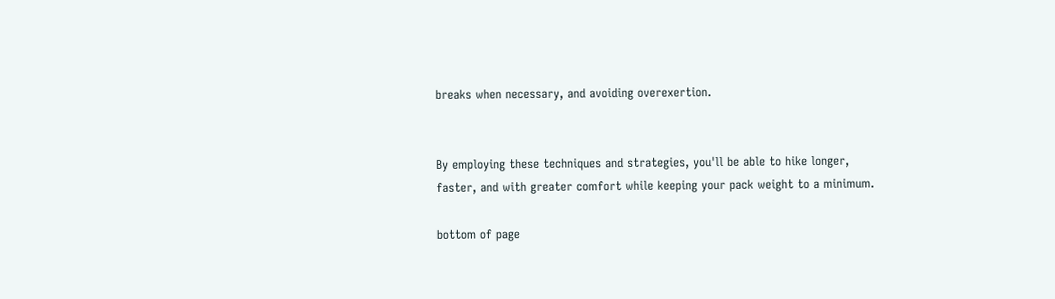breaks when necessary, and avoiding overexertion.


By employing these techniques and strategies, you'll be able to hike longer, faster, and with greater comfort while keeping your pack weight to a minimum.

bottom of page